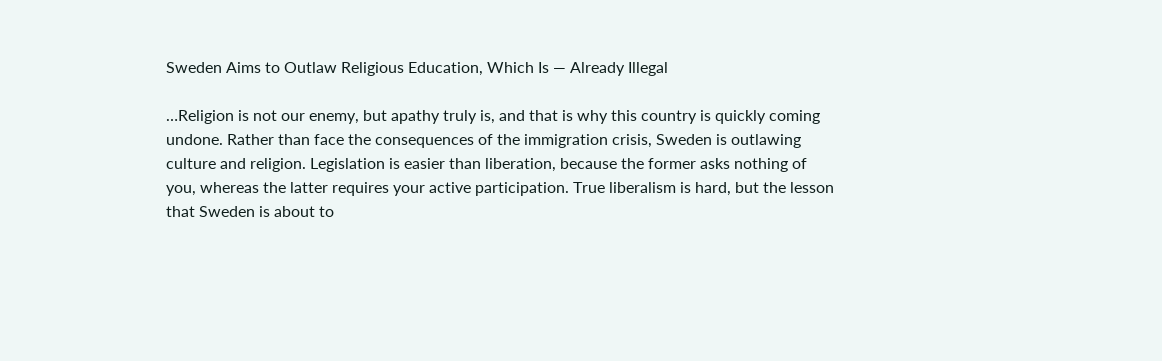Sweden Aims to Outlaw Religious Education, Which Is — Already Illegal

…Religion is not our enemy, but apathy truly is, and that is why this country is quickly coming undone. Rather than face the consequences of the immigration crisis, Sweden is outlawing culture and religion. Legislation is easier than liberation, because the former asks nothing of you, whereas the latter requires your active participation. True liberalism is hard, but the lesson that Sweden is about to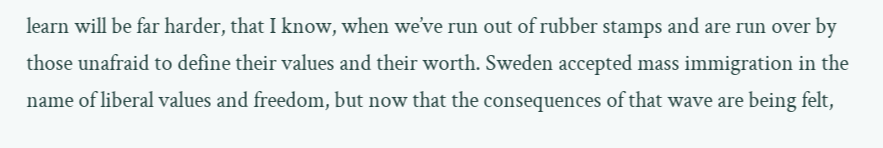learn will be far harder, that I know, when we’ve run out of rubber stamps and are run over by those unafraid to define their values and their worth. Sweden accepted mass immigration in the name of liberal values and freedom, but now that the consequences of that wave are being felt,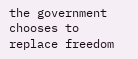the government chooses to replace freedom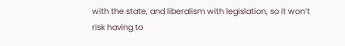with the state, and liberalism with legislation, so it won’t risk having to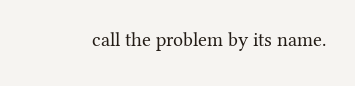call the problem by its name.